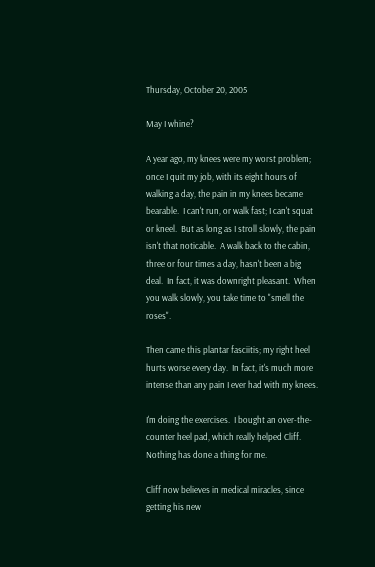Thursday, October 20, 2005

May I whine?

A year ago, my knees were my worst problem; once I quit my job, with its eight hours of walking a day, the pain in my knees became bearable.  I can't run, or walk fast; I can't squat or kneel.  But as long as I stroll slowly, the pain isn't that noticable.  A walk back to the cabin, three or four times a day, hasn't been a big deal.  In fact, it was downright pleasant.  When you walk slowly, you take time to "smell the roses".

Then came this plantar fasciitis; my right heel hurts worse every day.  In fact, it's much more intense than any pain I ever had with my knees.

I'm doing the exercises.  I bought an over-the-counter heel pad, which really helped Cliff.  Nothing has done a thing for me.

Cliff now believes in medical miracles, since getting his new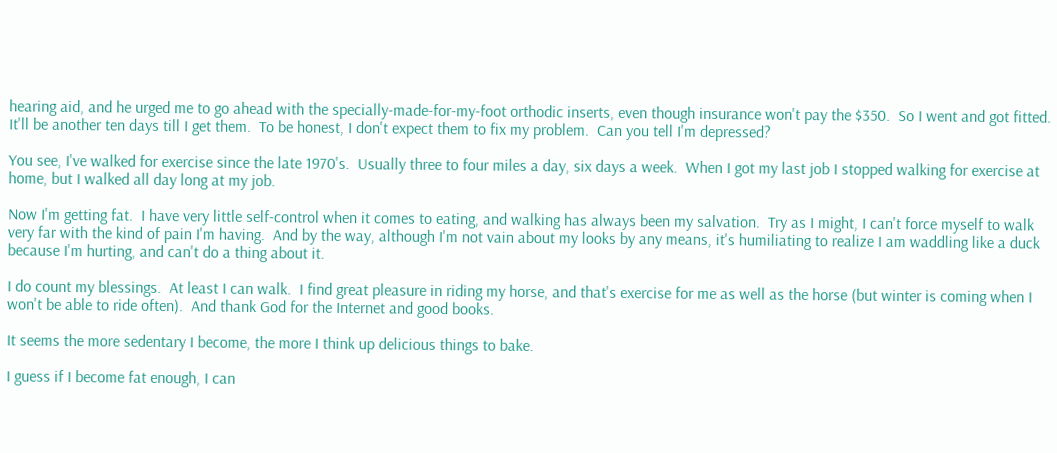hearing aid, and he urged me to go ahead with the specially-made-for-my-foot orthodic inserts, even though insurance won't pay the $350.  So I went and got fitted.  It'll be another ten days till I get them.  To be honest, I don't expect them to fix my problem.  Can you tell I'm depressed?

You see, I've walked for exercise since the late 1970's.  Usually three to four miles a day, six days a week.  When I got my last job I stopped walking for exercise at home, but I walked all day long at my job.

Now I'm getting fat.  I have very little self-control when it comes to eating, and walking has always been my salvation.  Try as I might, I can't force myself to walk very far with the kind of pain I'm having.  And by the way, although I'm not vain about my looks by any means, it's humiliating to realize I am waddling like a duck because I'm hurting, and can't do a thing about it.

I do count my blessings.  At least I can walk.  I find great pleasure in riding my horse, and that's exercise for me as well as the horse (but winter is coming when I won't be able to ride often).  And thank God for the Internet and good books.

It seems the more sedentary I become, the more I think up delicious things to bake.

I guess if I become fat enough, I can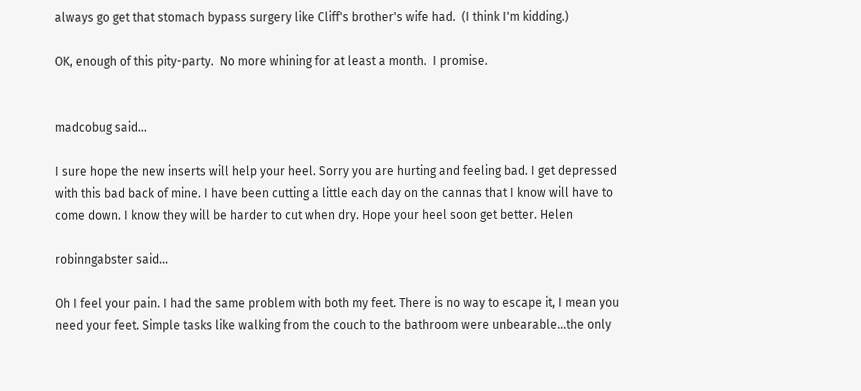always go get that stomach bypass surgery like Cliff's brother's wife had.  (I think I'm kidding.)

OK, enough of this pity-party.  No more whining for at least a month.  I promise.


madcobug said...

I sure hope the new inserts will help your heel. Sorry you are hurting and feeling bad. I get depressed with this bad back of mine. I have been cutting a little each day on the cannas that I know will have to come down. I know they will be harder to cut when dry. Hope your heel soon get better. Helen

robinngabster said...

Oh I feel your pain. I had the same problem with both my feet. There is no way to escape it, I mean you need your feet. Simple tasks like walking from the couch to the bathroom were unbearable...the only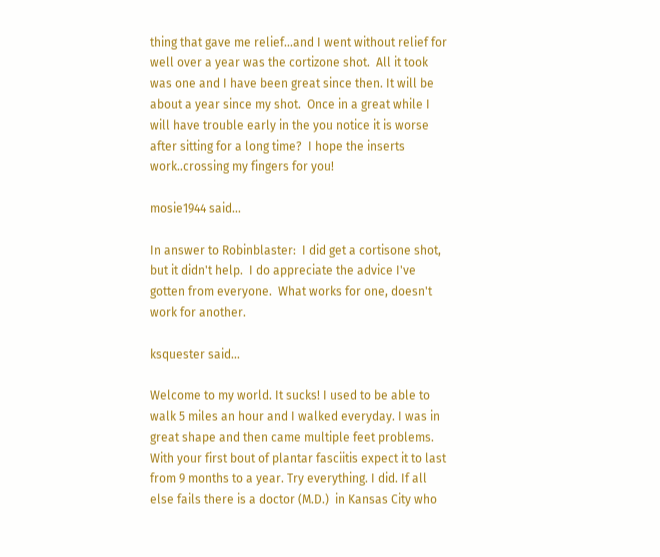thing that gave me relief...and I went without relief for well over a year was the cortizone shot.  All it took was one and I have been great since then. It will be about a year since my shot.  Once in a great while I will have trouble early in the you notice it is worse after sitting for a long time?  I hope the inserts work..crossing my fingers for you!

mosie1944 said...

In answer to Robinblaster:  I did get a cortisone shot, but it didn't help.  I do appreciate the advice I've gotten from everyone.  What works for one, doesn't work for another.

ksquester said...

Welcome to my world. It sucks! I used to be able to walk 5 miles an hour and I walked everyday. I was in great shape and then came multiple feet problems. With your first bout of plantar fasciitis expect it to last from 9 months to a year. Try everything. I did. If all else fails there is a doctor (M.D.)  in Kansas City who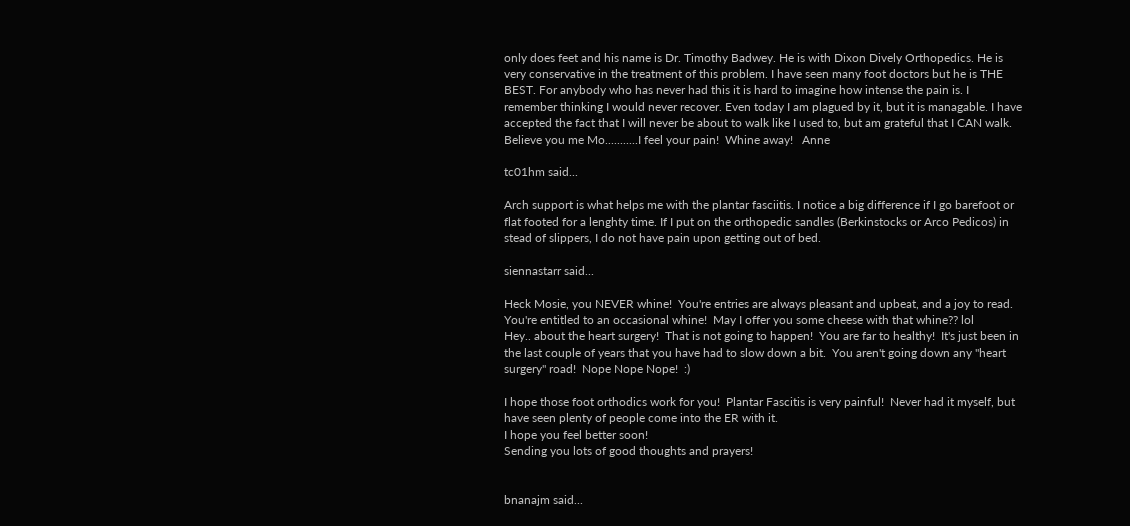only does feet and his name is Dr. Timothy Badwey. He is with Dixon Dively Orthopedics. He is very conservative in the treatment of this problem. I have seen many foot doctors but he is THE BEST. For anybody who has never had this it is hard to imagine how intense the pain is. I remember thinking I would never recover. Even today I am plagued by it, but it is managable. I have accepted the fact that I will never be about to walk like I used to, but am grateful that I CAN walk. Believe you me Mo...........I feel your pain!  Whine away!   Anne

tc01hm said...

Arch support is what helps me with the plantar fasciitis. I notice a big difference if I go barefoot or flat footed for a lenghty time. If I put on the orthopedic sandles (Berkinstocks or Arco Pedicos) in stead of slippers, I do not have pain upon getting out of bed.

siennastarr said...

Heck Mosie, you NEVER whine!  You're entries are always pleasant and upbeat, and a joy to read.  You're entitled to an occasional whine!  May I offer you some cheese with that whine?? lol
Hey.. about the heart surgery!  That is not going to happen!  You are far to healthy!  It's just been in the last couple of years that you have had to slow down a bit.  You aren't going down any "heart surgery" road!  Nope Nope Nope!  :)

I hope those foot orthodics work for you!  Plantar Fascitis is very painful!  Never had it myself, but have seen plenty of people come into the ER with it.
I hope you feel better soon!
Sending you lots of good thoughts and prayers!


bnanajm said...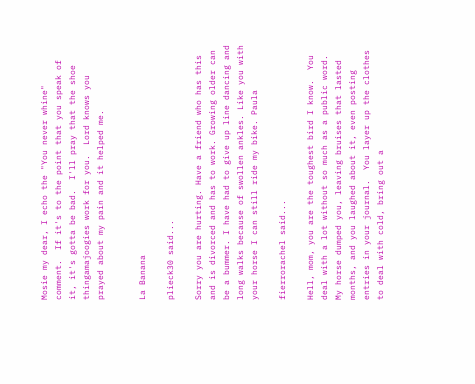Mosie my dear, I echo the "You never whine" comment.  If it's to the point that you speak of it, it's gotta be bad.  I'll pray that the shoe thingamajoogies work for you.  Lord knows you prayed about my pain and it helped me.


La Banana

plieck30 said...

Sorry you are hurting. Have a friend who has this and is divorced and has to work. Growing older can be a bummer. I have had to give up line dancing and long walks because of swollen ankles. Like you with your horse I can still ride my bike. Paula

fierrorachel said...

Hell, mom, you are the toughest bird I know.  You deal with a lot without so much as a public word.  My horse dumped you, leaving bruises that lasted months, and you laughed about it, even posting entries in your journal.  You layer up the clothes to deal with cold, bring out a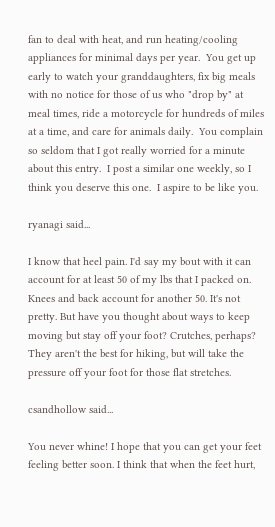fan to deal with heat, and run heating/cooling appliances for minimal days per year.  You get up early to watch your granddaughters, fix big meals with no notice for those of us who "drop by" at meal times, ride a motorcycle for hundreds of miles at a time, and care for animals daily.  You complain so seldom that I got really worried for a minute about this entry.  I post a similar one weekly, so I think you deserve this one.  I aspire to be like you.

ryanagi said...

I know that heel pain. I'd say my bout with it can account for at least 50 of my lbs that I packed on. Knees and back account for another 50. It's not pretty. But have you thought about ways to keep moving but stay off your foot? Crutches, perhaps? They aren't the best for hiking, but will take the pressure off your foot for those flat stretches.

csandhollow said...

You never whine! I hope that you can get your feet feeling better soon. I think that when the feet hurt,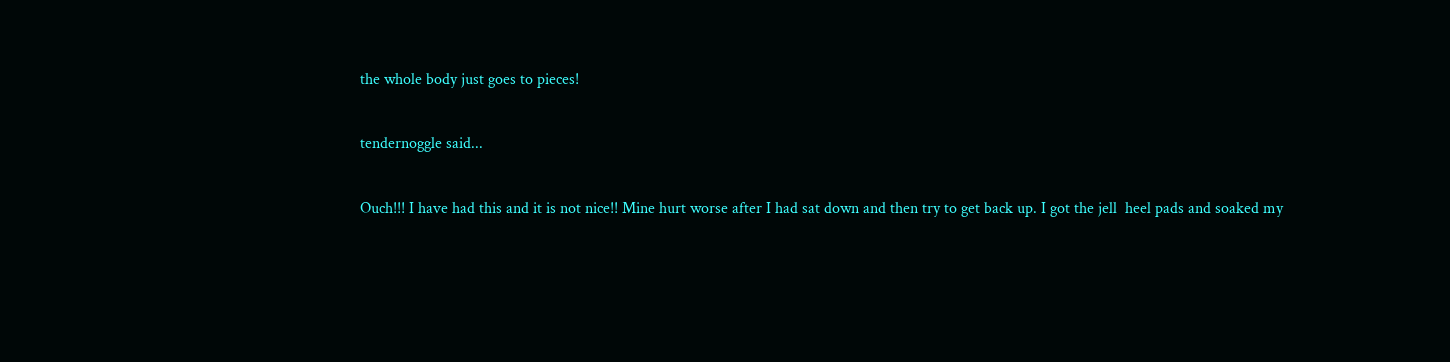the whole body just goes to pieces!

tendernoggle said...

Ouch!!! I have had this and it is not nice!! Mine hurt worse after I had sat down and then try to get back up. I got the jell  heel pads and soaked my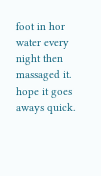foot in hor water every night then massaged it.
hope it goes aways quick.